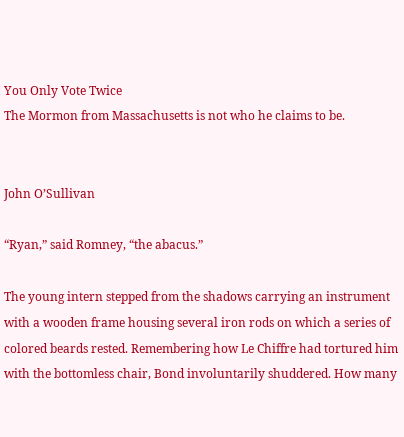You Only Vote Twice
The Mormon from Massachusetts is not who he claims to be.


John O’Sullivan

“Ryan,” said Romney, “the abacus.”

The young intern stepped from the shadows carrying an instrument with a wooden frame housing several iron rods on which a series of colored beards rested. Remembering how Le Chiffre had tortured him with the bottomless chair, Bond involuntarily shuddered. How many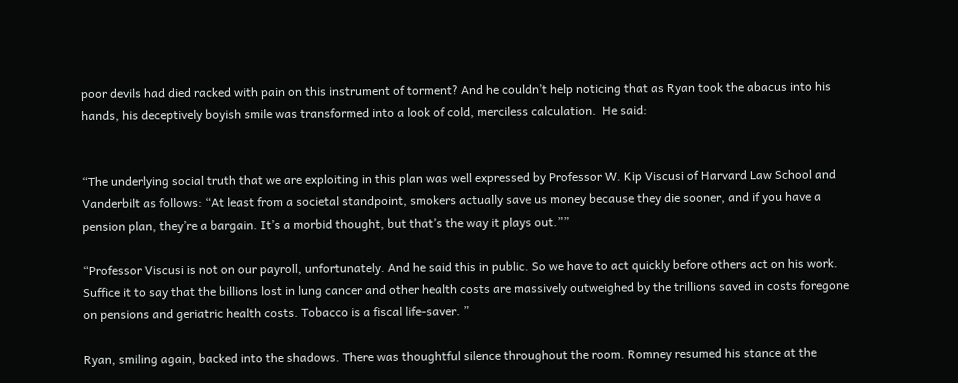poor devils had died racked with pain on this instrument of torment? And he couldn’t help noticing that as Ryan took the abacus into his hands, his deceptively boyish smile was transformed into a look of cold, merciless calculation.  He said:


“The underlying social truth that we are exploiting in this plan was well expressed by Professor W. Kip Viscusi of Harvard Law School and Vanderbilt as follows: “At least from a societal standpoint, smokers actually save us money because they die sooner, and if you have a pension plan, they’re a bargain. It’s a morbid thought, but that’s the way it plays out.””

“Professor Viscusi is not on our payroll, unfortunately. And he said this in public. So we have to act quickly before others act on his work. Suffice it to say that the billions lost in lung cancer and other health costs are massively outweighed by the trillions saved in costs foregone on pensions and geriatric health costs. Tobacco is a fiscal life-saver. ”

Ryan, smiling again, backed into the shadows. There was thoughtful silence throughout the room. Romney resumed his stance at the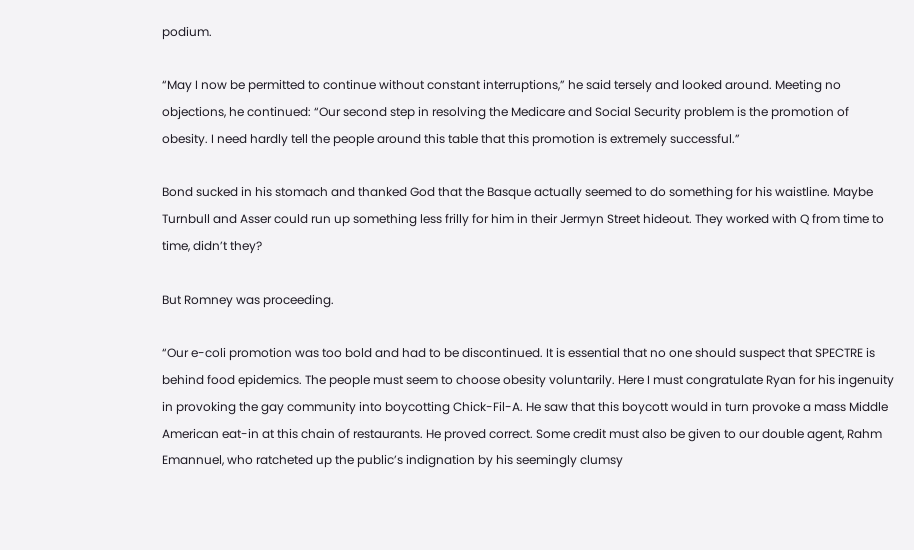podium.

“May I now be permitted to continue without constant interruptions,” he said tersely and looked around. Meeting no objections, he continued: “Our second step in resolving the Medicare and Social Security problem is the promotion of obesity. I need hardly tell the people around this table that this promotion is extremely successful.”

Bond sucked in his stomach and thanked God that the Basque actually seemed to do something for his waistline. Maybe Turnbull and Asser could run up something less frilly for him in their Jermyn Street hideout. They worked with Q from time to time, didn’t they?

But Romney was proceeding.

“Our e-coli promotion was too bold and had to be discontinued. It is essential that no one should suspect that SPECTRE is behind food epidemics. The people must seem to choose obesity voluntarily. Here I must congratulate Ryan for his ingenuity in provoking the gay community into boycotting Chick-Fil-A. He saw that this boycott would in turn provoke a mass Middle American eat-in at this chain of restaurants. He proved correct. Some credit must also be given to our double agent, Rahm Emannuel, who ratcheted up the public’s indignation by his seemingly clumsy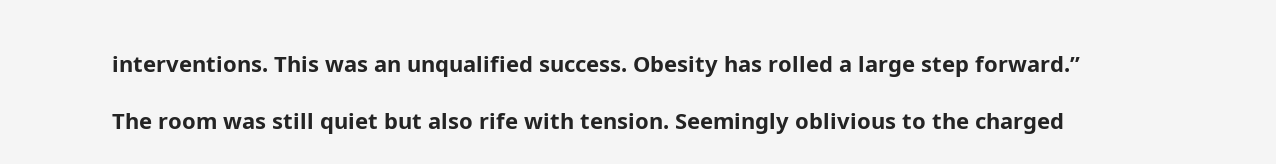interventions. This was an unqualified success. Obesity has rolled a large step forward.”

The room was still quiet but also rife with tension. Seemingly oblivious to the charged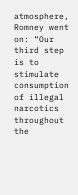atmosphere, Romney went on: “Our third step is to stimulate consumption of illegal narcotics throughout the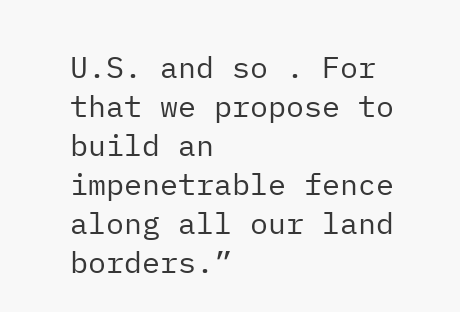U.S. and so . For that we propose to build an impenetrable fence along all our land borders.”